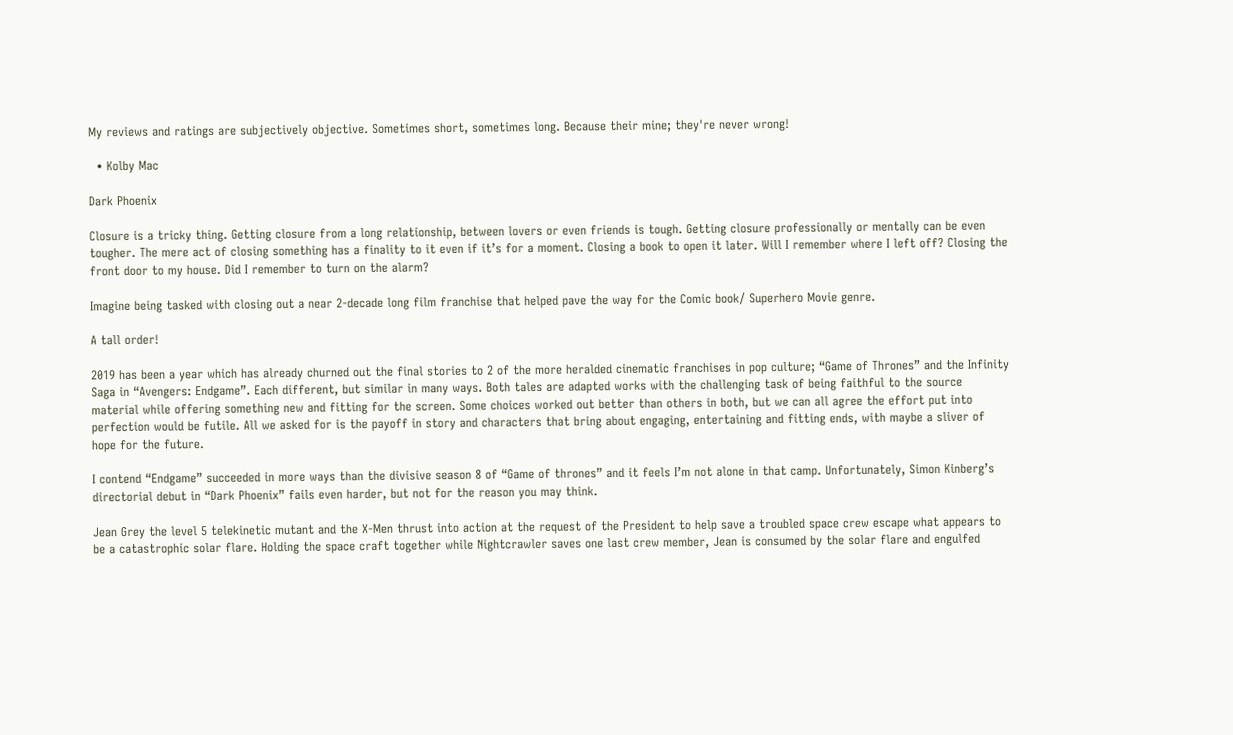My reviews and ratings are subjectively objective. Sometimes short, sometimes long. Because their mine; they're never wrong!

  • Kolby Mac

Dark Phoenix

Closure is a tricky thing. Getting closure from a long relationship, between lovers or even friends is tough. Getting closure professionally or mentally can be even tougher. The mere act of closing something has a finality to it even if it’s for a moment. Closing a book to open it later. Will I remember where I left off? Closing the front door to my house. Did I remember to turn on the alarm?

Imagine being tasked with closing out a near 2-decade long film franchise that helped pave the way for the Comic book/ Superhero Movie genre.

A tall order!

2019 has been a year which has already churned out the final stories to 2 of the more heralded cinematic franchises in pop culture; “Game of Thrones” and the Infinity Saga in “Avengers: Endgame”. Each different, but similar in many ways. Both tales are adapted works with the challenging task of being faithful to the source material while offering something new and fitting for the screen. Some choices worked out better than others in both, but we can all agree the effort put into perfection would be futile. All we asked for is the payoff in story and characters that bring about engaging, entertaining and fitting ends, with maybe a sliver of hope for the future.

I contend “Endgame” succeeded in more ways than the divisive season 8 of “Game of thrones” and it feels I’m not alone in that camp. Unfortunately, Simon Kinberg’s directorial debut in “Dark Phoenix” fails even harder, but not for the reason you may think.

Jean Grey the level 5 telekinetic mutant and the X-Men thrust into action at the request of the President to help save a troubled space crew escape what appears to be a catastrophic solar flare. Holding the space craft together while Nightcrawler saves one last crew member, Jean is consumed by the solar flare and engulfed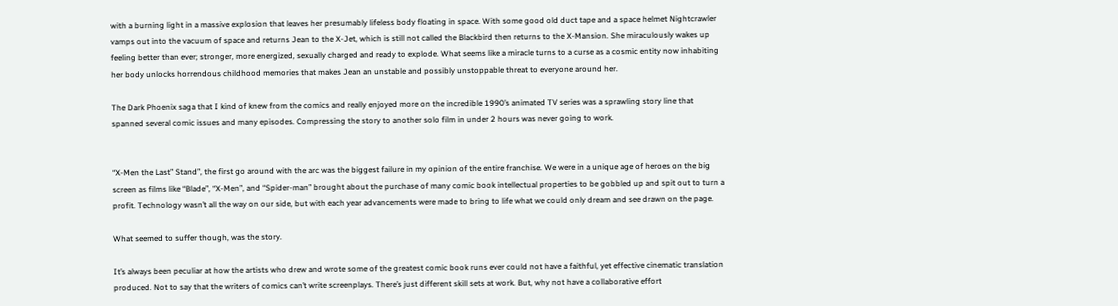with a burning light in a massive explosion that leaves her presumably lifeless body floating in space. With some good old duct tape and a space helmet Nightcrawler vamps out into the vacuum of space and returns Jean to the X-Jet, which is still not called the Blackbird then returns to the X-Mansion. She miraculously wakes up feeling better than ever; stronger, more energized, sexually charged and ready to explode. What seems like a miracle turns to a curse as a cosmic entity now inhabiting her body unlocks horrendous childhood memories that makes Jean an unstable and possibly unstoppable threat to everyone around her.

The Dark Phoenix saga that I kind of knew from the comics and really enjoyed more on the incredible 1990’s animated TV series was a sprawling story line that spanned several comic issues and many episodes. Compressing the story to another solo film in under 2 hours was never going to work.


“X-Men the Last” Stand”, the first go around with the arc was the biggest failure in my opinion of the entire franchise. We were in a unique age of heroes on the big screen as films like “Blade”, “X-Men”, and “Spider-man” brought about the purchase of many comic book intellectual properties to be gobbled up and spit out to turn a profit. Technology wasn’t all the way on our side, but with each year advancements were made to bring to life what we could only dream and see drawn on the page.

What seemed to suffer though, was the story.

It’s always been peculiar at how the artists who drew and wrote some of the greatest comic book runs ever could not have a faithful, yet effective cinematic translation produced. Not to say that the writers of comics can’t write screenplays. There’s just different skill sets at work. But, why not have a collaborative effort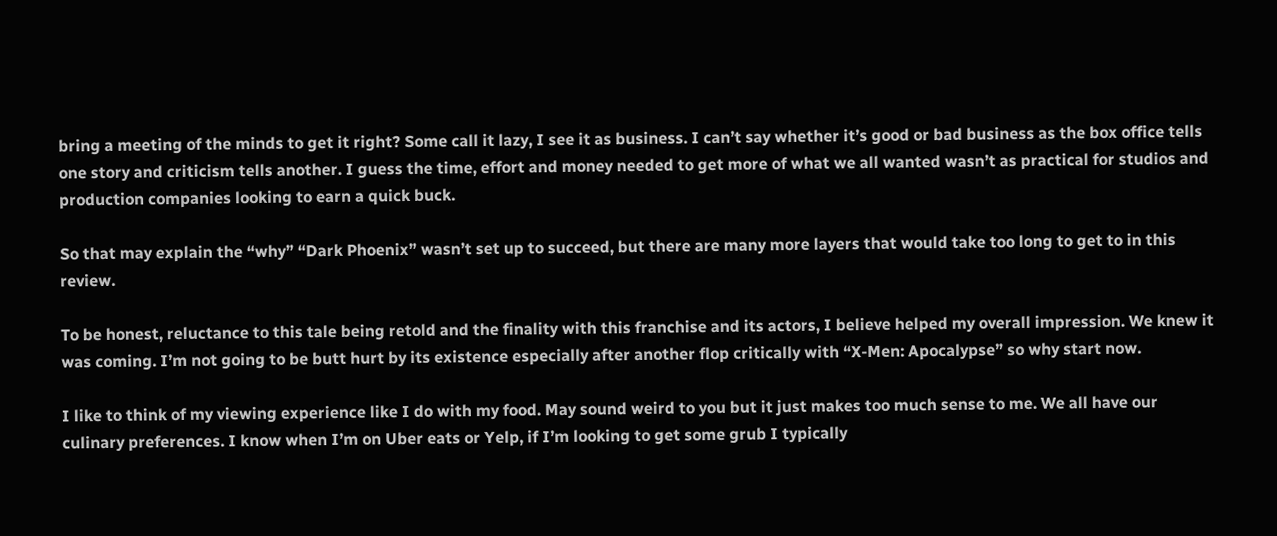bring a meeting of the minds to get it right? Some call it lazy, I see it as business. I can’t say whether it’s good or bad business as the box office tells one story and criticism tells another. I guess the time, effort and money needed to get more of what we all wanted wasn’t as practical for studios and production companies looking to earn a quick buck.

So that may explain the “why” “Dark Phoenix” wasn’t set up to succeed, but there are many more layers that would take too long to get to in this review.

To be honest, reluctance to this tale being retold and the finality with this franchise and its actors, I believe helped my overall impression. We knew it was coming. I’m not going to be butt hurt by its existence especially after another flop critically with “X-Men: Apocalypse” so why start now.

I like to think of my viewing experience like I do with my food. May sound weird to you but it just makes too much sense to me. We all have our culinary preferences. I know when I’m on Uber eats or Yelp, if I’m looking to get some grub I typically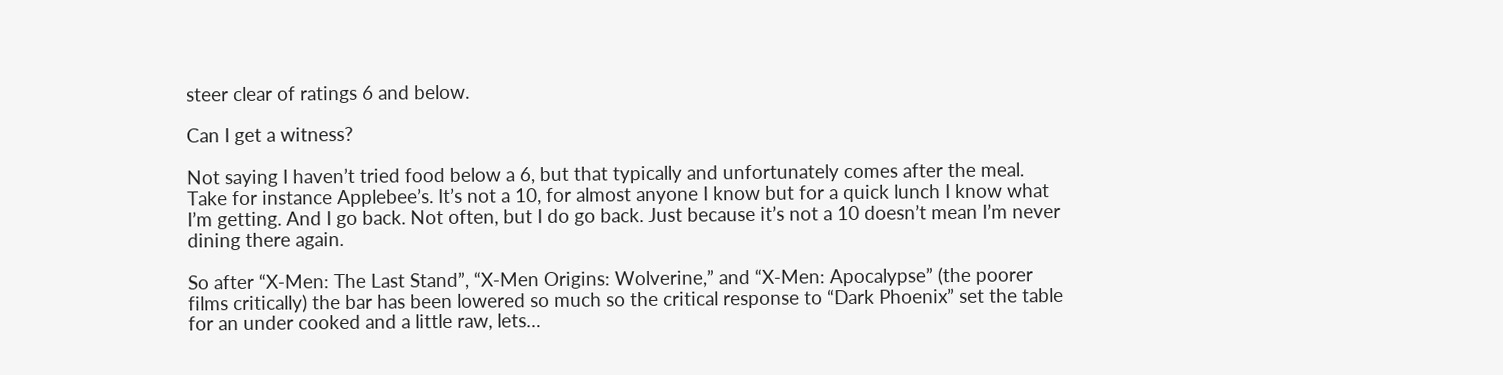steer clear of ratings 6 and below.

Can I get a witness?

Not saying I haven’t tried food below a 6, but that typically and unfortunately comes after the meal. Take for instance Applebee’s. It’s not a 10, for almost anyone I know but for a quick lunch I know what I’m getting. And I go back. Not often, but I do go back. Just because it’s not a 10 doesn’t mean I’m never dining there again.

So after “X-Men: The Last Stand”, “X-Men Origins: Wolverine,” and “X-Men: Apocalypse” (the poorer films critically) the bar has been lowered so much so the critical response to “Dark Phoenix” set the table for an under cooked and a little raw, lets…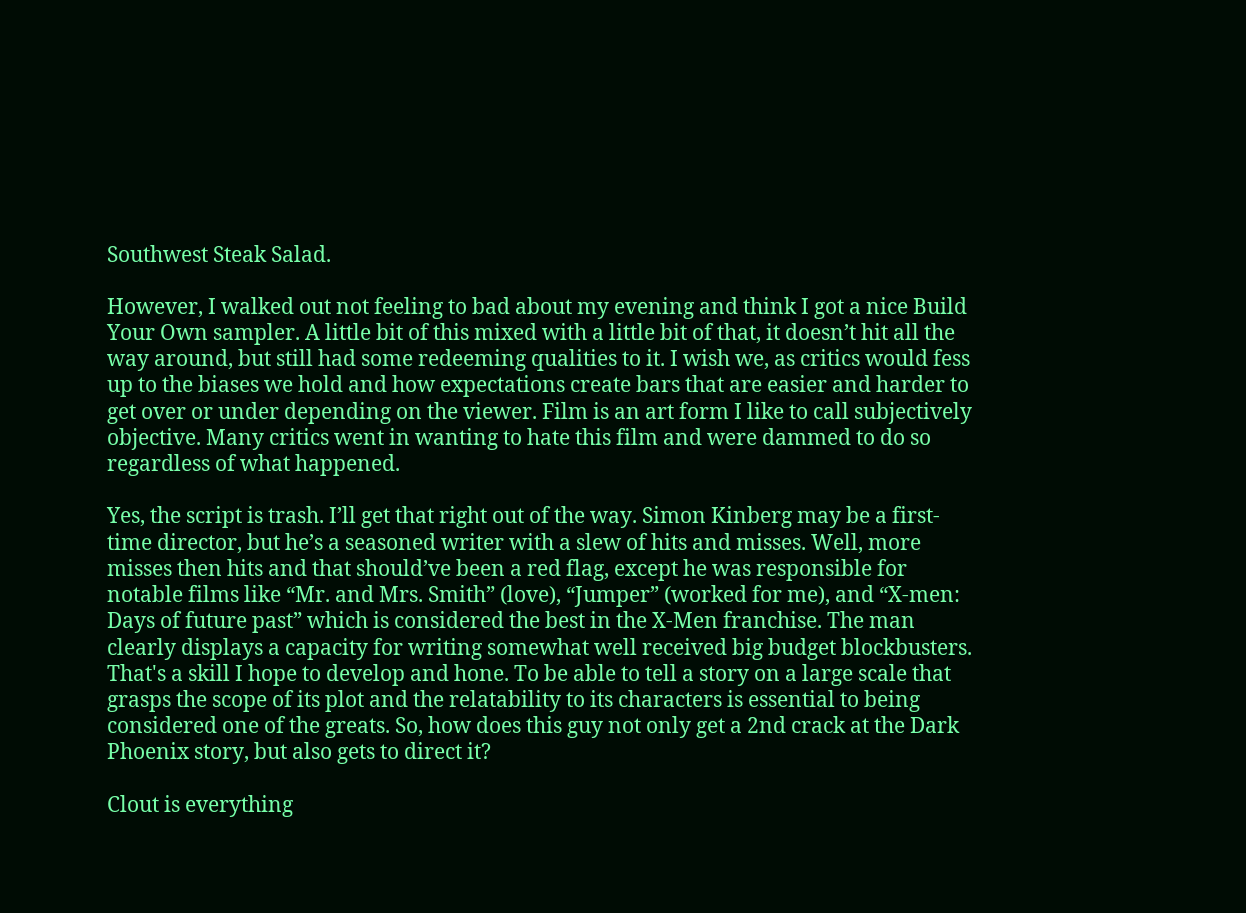Southwest Steak Salad.

However, I walked out not feeling to bad about my evening and think I got a nice Build Your Own sampler. A little bit of this mixed with a little bit of that, it doesn’t hit all the way around, but still had some redeeming qualities to it. I wish we, as critics would fess up to the biases we hold and how expectations create bars that are easier and harder to get over or under depending on the viewer. Film is an art form I like to call subjectively objective. Many critics went in wanting to hate this film and were dammed to do so regardless of what happened.

Yes, the script is trash. I’ll get that right out of the way. Simon Kinberg may be a first-time director, but he’s a seasoned writer with a slew of hits and misses. Well, more misses then hits and that should’ve been a red flag, except he was responsible for notable films like “Mr. and Mrs. Smith” (love), “Jumper” (worked for me), and “X-men: Days of future past” which is considered the best in the X-Men franchise. The man clearly displays a capacity for writing somewhat well received big budget blockbusters. That's a skill I hope to develop and hone. To be able to tell a story on a large scale that grasps the scope of its plot and the relatability to its characters is essential to being considered one of the greats. So, how does this guy not only get a 2nd crack at the Dark Phoenix story, but also gets to direct it?

Clout is everything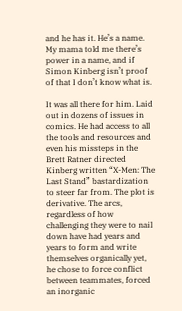and he has it. He’s a name. My mama told me there’s power in a name, and if Simon Kinberg isn’t proof of that I don’t know what is.

It was all there for him. Laid out in dozens of issues in comics. He had access to all the tools and resources and even his missteps in the Brett Ratner directed Kinberg written “X-Men: The Last Stand” bastardization to steer far from. The plot is derivative. The arcs, regardless of how challenging they were to nail down have had years and years to form and write themselves organically yet, he chose to force conflict between teammates, forced an inorganic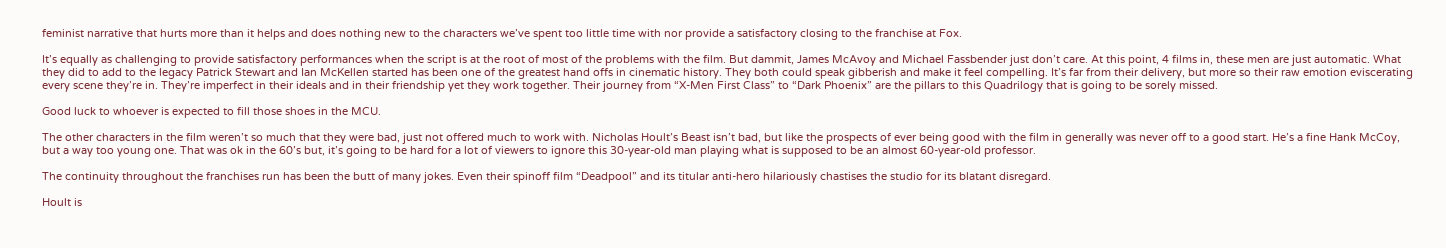feminist narrative that hurts more than it helps and does nothing new to the characters we’ve spent too little time with nor provide a satisfactory closing to the franchise at Fox.

It’s equally as challenging to provide satisfactory performances when the script is at the root of most of the problems with the film. But dammit, James McAvoy and Michael Fassbender just don’t care. At this point, 4 films in, these men are just automatic. What they did to add to the legacy Patrick Stewart and Ian McKellen started has been one of the greatest hand offs in cinematic history. They both could speak gibberish and make it feel compelling. It’s far from their delivery, but more so their raw emotion eviscerating every scene they’re in. They’re imperfect in their ideals and in their friendship yet they work together. Their journey from “X-Men First Class” to “Dark Phoenix” are the pillars to this Quadrilogy that is going to be sorely missed.

Good luck to whoever is expected to fill those shoes in the MCU.

The other characters in the film weren’t so much that they were bad, just not offered much to work with. Nicholas Hoult’s Beast isn’t bad, but like the prospects of ever being good with the film in generally was never off to a good start. He’s a fine Hank McCoy, but a way too young one. That was ok in the 60’s but, it’s going to be hard for a lot of viewers to ignore this 30-year-old man playing what is supposed to be an almost 60-year-old professor.

The continuity throughout the franchises run has been the butt of many jokes. Even their spinoff film “Deadpool” and its titular anti-hero hilariously chastises the studio for its blatant disregard.

Hoult is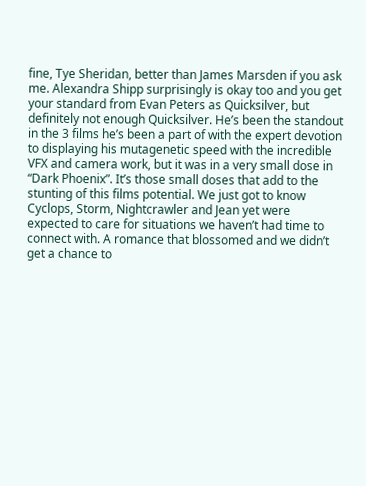fine, Tye Sheridan, better than James Marsden if you ask me. Alexandra Shipp surprisingly is okay too and you get your standard from Evan Peters as Quicksilver, but definitely not enough Quicksilver. He’s been the standout in the 3 films he’s been a part of with the expert devotion to displaying his mutagenetic speed with the incredible VFX and camera work, but it was in a very small dose in “Dark Phoenix”. It’s those small doses that add to the stunting of this films potential. We just got to know Cyclops, Storm, Nightcrawler and Jean yet were expected to care for situations we haven’t had time to connect with. A romance that blossomed and we didn’t get a chance to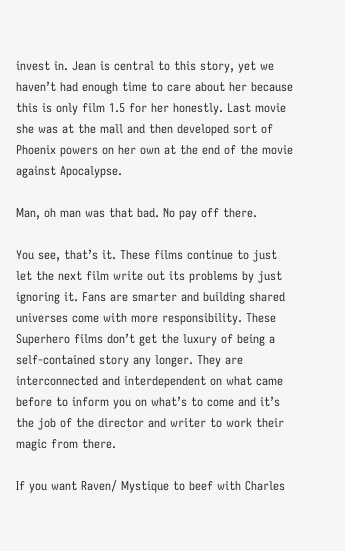invest in. Jean is central to this story, yet we haven’t had enough time to care about her because this is only film 1.5 for her honestly. Last movie she was at the mall and then developed sort of Phoenix powers on her own at the end of the movie against Apocalypse.

Man, oh man was that bad. No pay off there.

You see, that’s it. These films continue to just let the next film write out its problems by just ignoring it. Fans are smarter and building shared universes come with more responsibility. These Superhero films don’t get the luxury of being a self-contained story any longer. They are interconnected and interdependent on what came before to inform you on what’s to come and it’s the job of the director and writer to work their magic from there.

If you want Raven/ Mystique to beef with Charles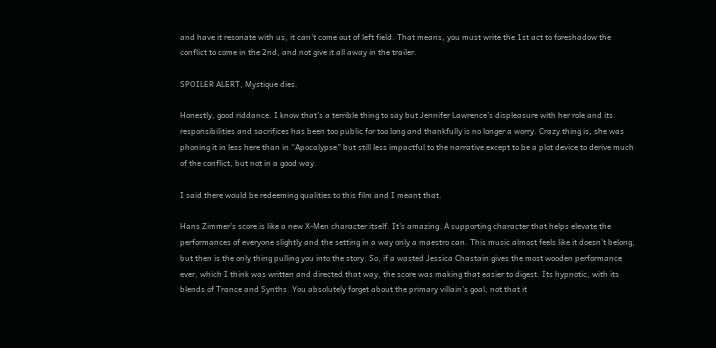and have it resonate with us, it can’t come out of left field. That means, you must write the 1st act to foreshadow the conflict to come in the 2nd, and not give it all away in the trailer.

SPOILER ALERT, Mystique dies.

Honestly, good riddance. I know that’s a terrible thing to say but Jennifer Lawrence’s displeasure with her role and its responsibilities and sacrifices has been too public for too long and thankfully is no longer a worry. Crazy thing is, she was phoning it in less here than in “Apocalypse” but still less impactful to the narrative except to be a plot device to derive much of the conflict, but not in a good way.

I said there would be redeeming qualities to this film and I meant that.

Hans Zimmer’s score is like a new X-Men character itself. It’s amazing. A supporting character that helps elevate the performances of everyone slightly and the setting in a way only a maestro can. This music almost feels like it doesn’t belong, but then is the only thing pulling you into the story. So, if a wasted Jessica Chastain gives the most wooden performance ever, which I think was written and directed that way, the score was making that easier to digest. Its hypnotic, with its blends of Trance and Synths. You absolutely forget about the primary villain’s goal, not that it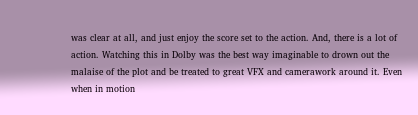was clear at all, and just enjoy the score set to the action. And, there is a lot of action. Watching this in Dolby was the best way imaginable to drown out the malaise of the plot and be treated to great VFX and camerawork around it. Even when in motion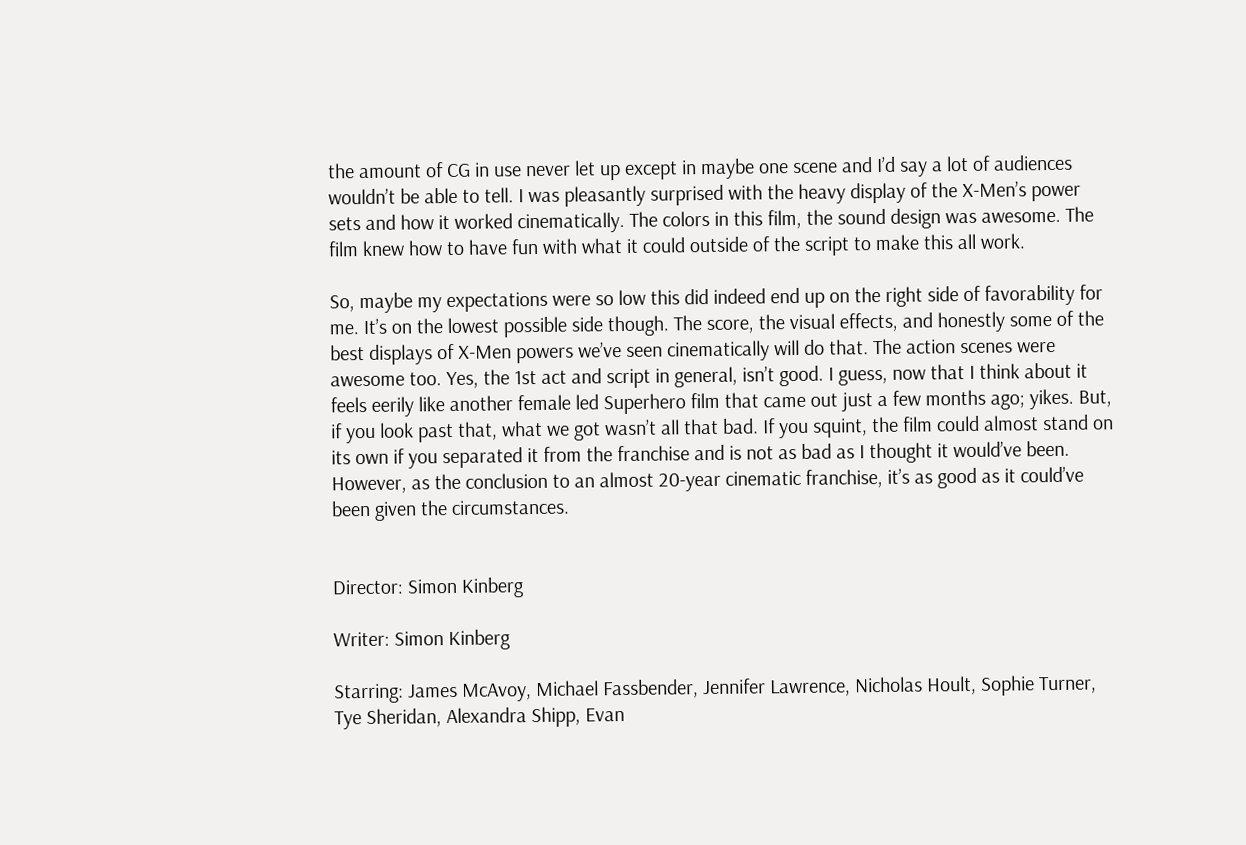the amount of CG in use never let up except in maybe one scene and I’d say a lot of audiences wouldn’t be able to tell. I was pleasantly surprised with the heavy display of the X-Men’s power sets and how it worked cinematically. The colors in this film, the sound design was awesome. The film knew how to have fun with what it could outside of the script to make this all work.

So, maybe my expectations were so low this did indeed end up on the right side of favorability for me. It’s on the lowest possible side though. The score, the visual effects, and honestly some of the best displays of X-Men powers we’ve seen cinematically will do that. The action scenes were awesome too. Yes, the 1st act and script in general, isn’t good. I guess, now that I think about it feels eerily like another female led Superhero film that came out just a few months ago; yikes. But, if you look past that, what we got wasn’t all that bad. If you squint, the film could almost stand on its own if you separated it from the franchise and is not as bad as I thought it would’ve been. However, as the conclusion to an almost 20-year cinematic franchise, it’s as good as it could’ve been given the circumstances.


Director: Simon Kinberg

Writer: Simon Kinberg

Starring: James McAvoy, Michael Fassbender, Jennifer Lawrence, Nicholas Hoult, Sophie Turner, Tye Sheridan, Alexandra Shipp, Evan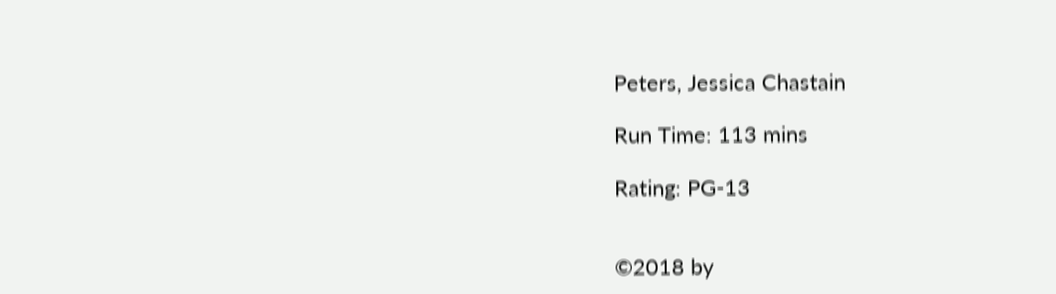Peters, Jessica Chastain

Run Time: 113 mins

Rating: PG-13


©2018 by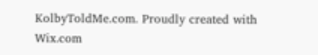KolbyToldMe.com. Proudly created with Wix.com